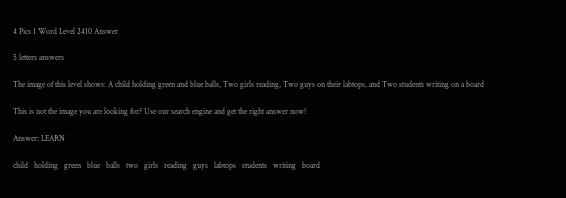4 Pics 1 Word Level 2410 Answer

5 letters answers

The image of this level shows: A child holding green and blue balls, Two girls reading, Two guys on their labtops, and Two students writing on a board

This is not the image you are looking for? Use our search engine and get the right answer now!

Answer: LEARN

child   holding   green   blue   balls   two   girls   reading   guys   labtops   students   writing   board